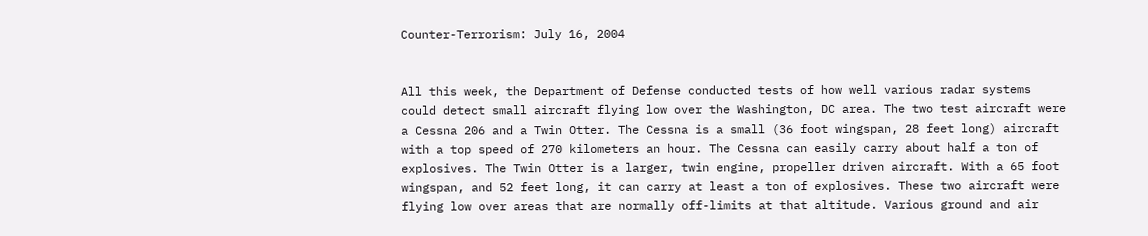Counter-Terrorism: July 16, 2004


All this week, the Department of Defense conducted tests of how well various radar systems could detect small aircraft flying low over the Washington, DC area. The two test aircraft were a Cessna 206 and a Twin Otter. The Cessna is a small (36 foot wingspan, 28 feet long) aircraft with a top speed of 270 kilometers an hour. The Cessna can easily carry about half a ton of explosives. The Twin Otter is a larger, twin engine, propeller driven aircraft. With a 65 foot wingspan, and 52 feet long, it can carry at least a ton of explosives. These two aircraft were flying low over areas that are normally off-limits at that altitude. Various ground and air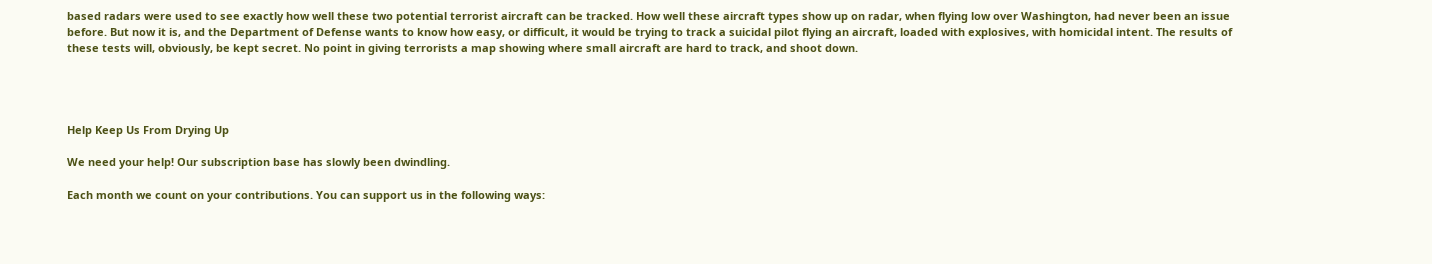based radars were used to see exactly how well these two potential terrorist aircraft can be tracked. How well these aircraft types show up on radar, when flying low over Washington, had never been an issue before. But now it is, and the Department of Defense wants to know how easy, or difficult, it would be trying to track a suicidal pilot flying an aircraft, loaded with explosives, with homicidal intent. The results of these tests will, obviously, be kept secret. No point in giving terrorists a map showing where small aircraft are hard to track, and shoot down.




Help Keep Us From Drying Up

We need your help! Our subscription base has slowly been dwindling.

Each month we count on your contributions. You can support us in the following ways: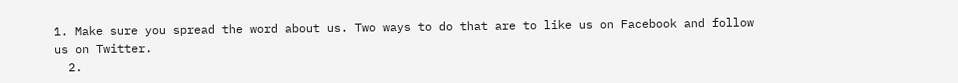1. Make sure you spread the word about us. Two ways to do that are to like us on Facebook and follow us on Twitter.
  2.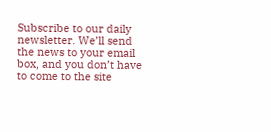Subscribe to our daily newsletter. We’ll send the news to your email box, and you don’t have to come to the site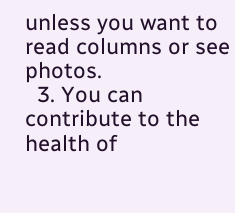unless you want to read columns or see photos.
  3. You can contribute to the health of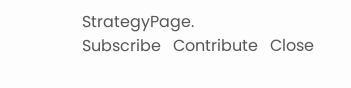StrategyPage.
Subscribe   Contribute   Close